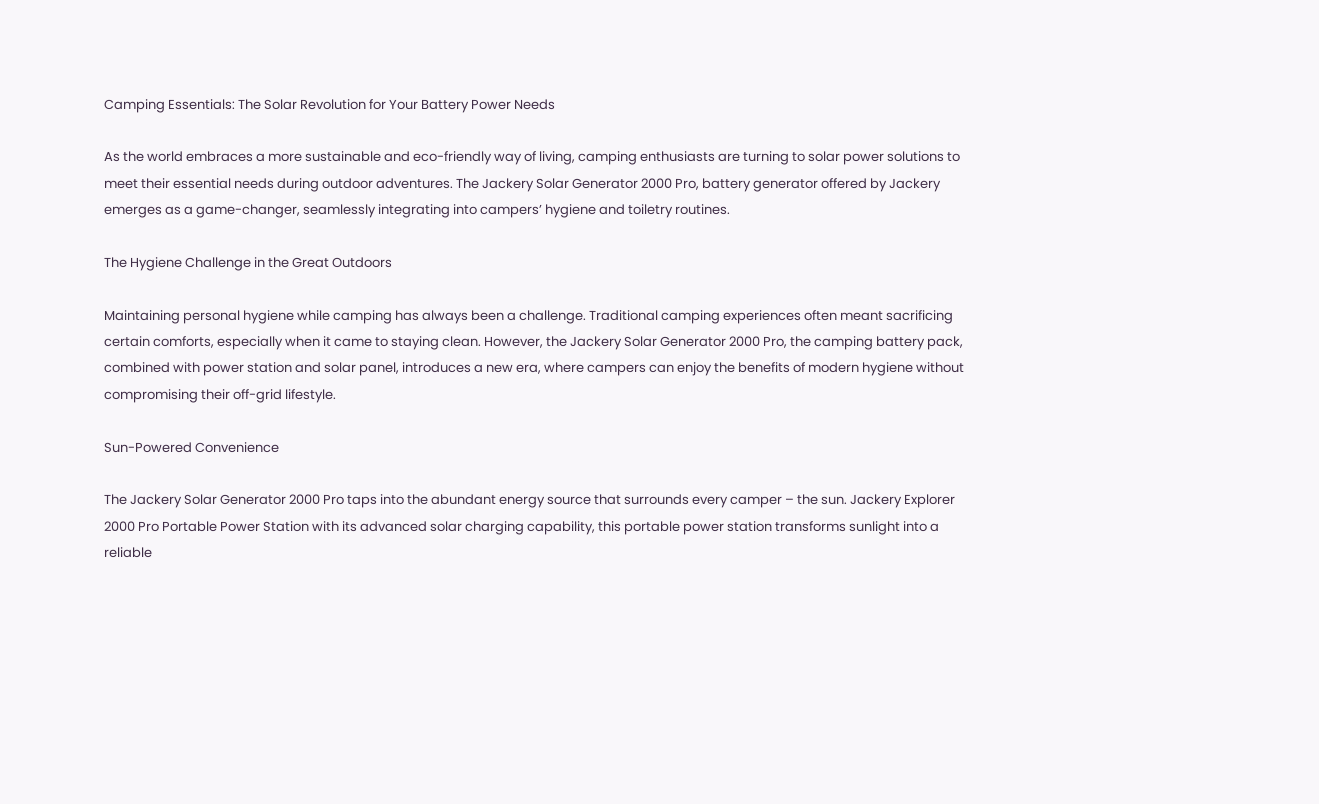Camping Essentials: The Solar Revolution for Your Battery Power Needs

As the world embraces a more sustainable and eco-friendly way of living, camping enthusiasts are turning to solar power solutions to meet their essential needs during outdoor adventures. The Jackery Solar Generator 2000 Pro, battery generator offered by Jackery emerges as a game-changer, seamlessly integrating into campers’ hygiene and toiletry routines.

The Hygiene Challenge in the Great Outdoors

Maintaining personal hygiene while camping has always been a challenge. Traditional camping experiences often meant sacrificing certain comforts, especially when it came to staying clean. However, the Jackery Solar Generator 2000 Pro, the camping battery pack, combined with power station and solar panel, introduces a new era, where campers can enjoy the benefits of modern hygiene without compromising their off-grid lifestyle.

Sun-Powered Convenience

The Jackery Solar Generator 2000 Pro taps into the abundant energy source that surrounds every camper – the sun. Jackery Explorer 2000 Pro Portable Power Station with its advanced solar charging capability, this portable power station transforms sunlight into a reliable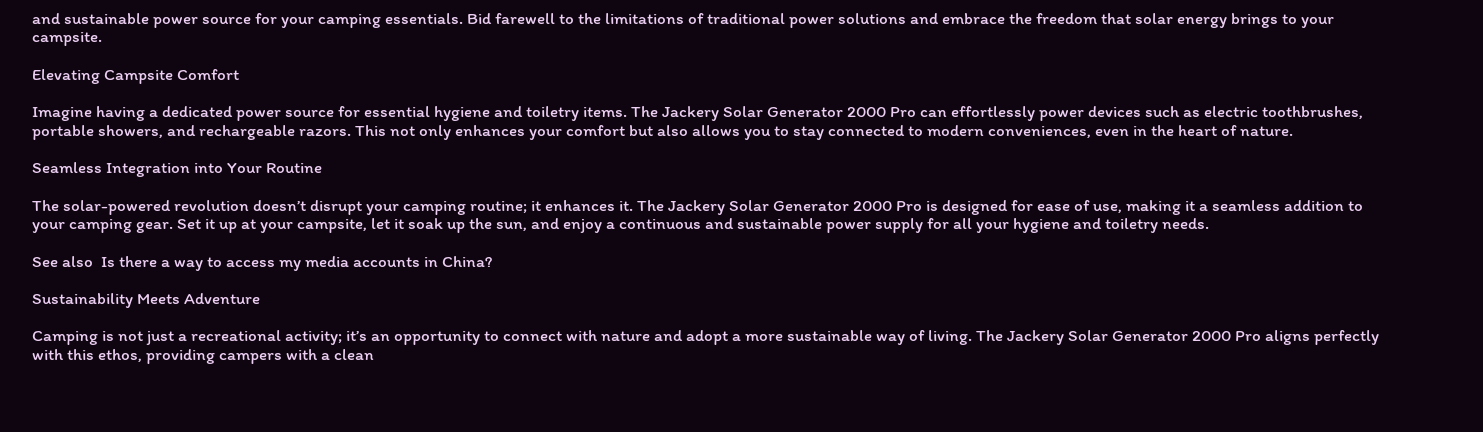and sustainable power source for your camping essentials. Bid farewell to the limitations of traditional power solutions and embrace the freedom that solar energy brings to your campsite.

Elevating Campsite Comfort

Imagine having a dedicated power source for essential hygiene and toiletry items. The Jackery Solar Generator 2000 Pro can effortlessly power devices such as electric toothbrushes, portable showers, and rechargeable razors. This not only enhances your comfort but also allows you to stay connected to modern conveniences, even in the heart of nature.

Seamless Integration into Your Routine

The solar-powered revolution doesn’t disrupt your camping routine; it enhances it. The Jackery Solar Generator 2000 Pro is designed for ease of use, making it a seamless addition to your camping gear. Set it up at your campsite, let it soak up the sun, and enjoy a continuous and sustainable power supply for all your hygiene and toiletry needs.

See also  Is there a way to access my media accounts in China?

Sustainability Meets Adventure

Camping is not just a recreational activity; it’s an opportunity to connect with nature and adopt a more sustainable way of living. The Jackery Solar Generator 2000 Pro aligns perfectly with this ethos, providing campers with a clean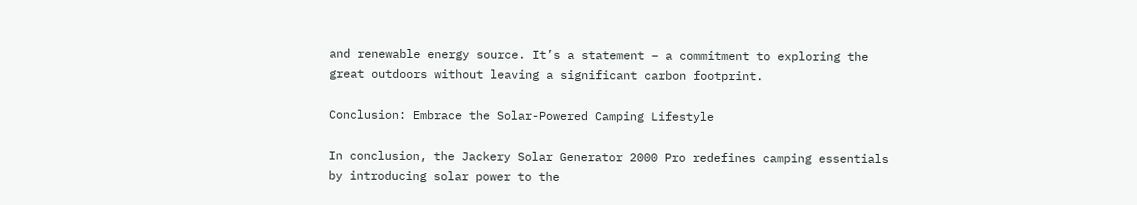and renewable energy source. It’s a statement – a commitment to exploring the great outdoors without leaving a significant carbon footprint.

Conclusion: Embrace the Solar-Powered Camping Lifestyle

In conclusion, the Jackery Solar Generator 2000 Pro redefines camping essentials by introducing solar power to the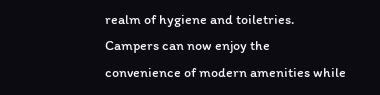realm of hygiene and toiletries. Campers can now enjoy the convenience of modern amenities while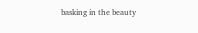basking in the beauty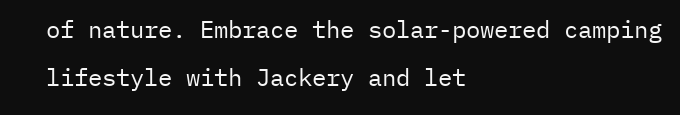of nature. Embrace the solar-powered camping lifestyle with Jackery and let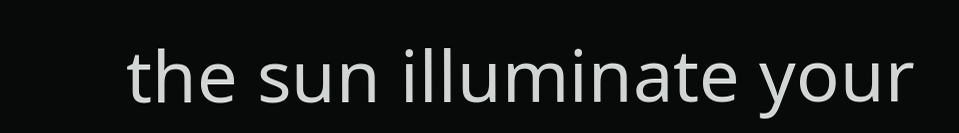the sun illuminate your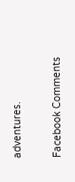adventures.

Facebook Comments